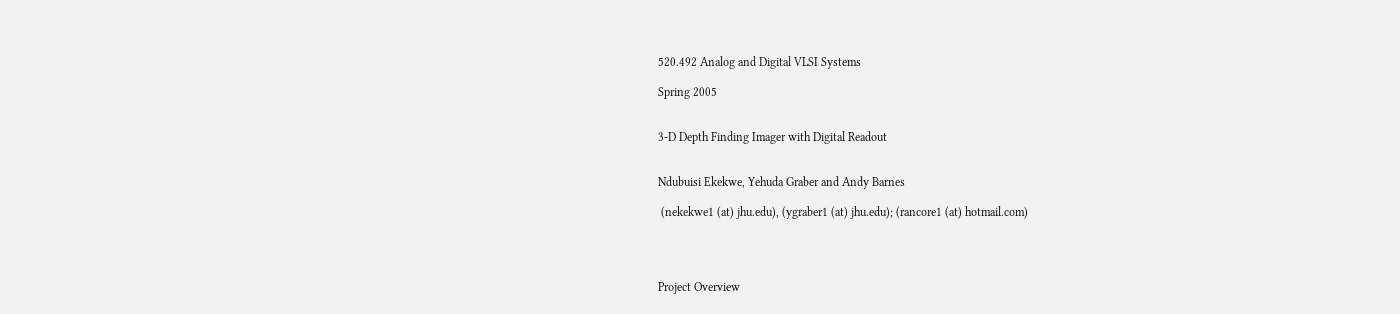520.492 Analog and Digital VLSI Systems

Spring 2005


3-D Depth Finding Imager with Digital Readout


Ndubuisi Ekekwe, Yehuda Graber and Andy Barnes

 (nekekwe1 (at) jhu.edu), (ygraber1 (at) jhu.edu); (rancore1 (at) hotmail.com)




Project Overview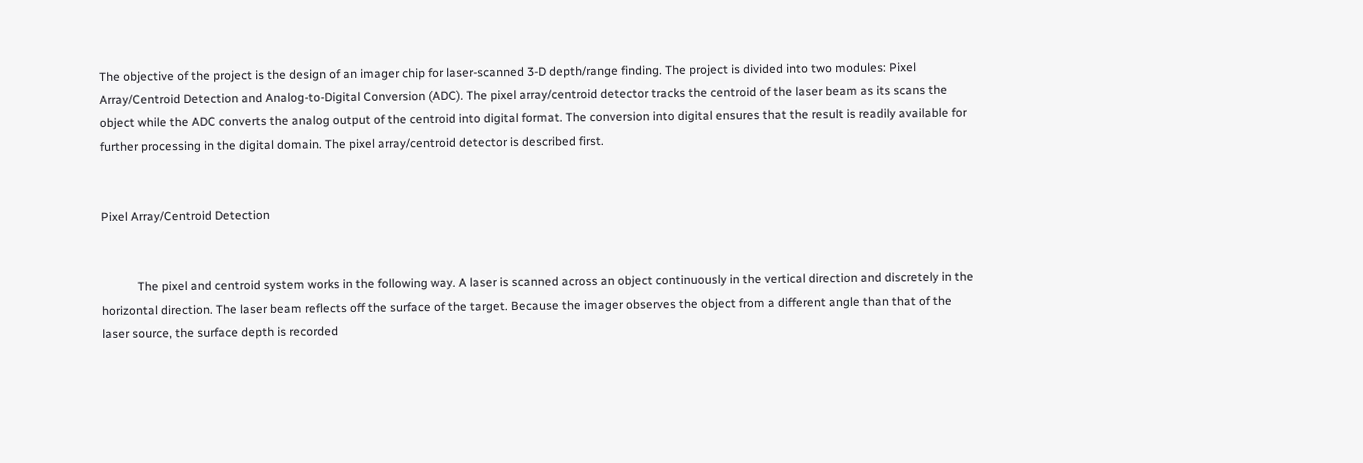The objective of the project is the design of an imager chip for laser-scanned 3-D depth/range finding. The project is divided into two modules: Pixel Array/Centroid Detection and Analog-to-Digital Conversion (ADC). The pixel array/centroid detector tracks the centroid of the laser beam as its scans the object while the ADC converts the analog output of the centroid into digital format. The conversion into digital ensures that the result is readily available for further processing in the digital domain. The pixel array/centroid detector is described first.


Pixel Array/Centroid Detection


            The pixel and centroid system works in the following way. A laser is scanned across an object continuously in the vertical direction and discretely in the horizontal direction. The laser beam reflects off the surface of the target. Because the imager observes the object from a different angle than that of the laser source, the surface depth is recorded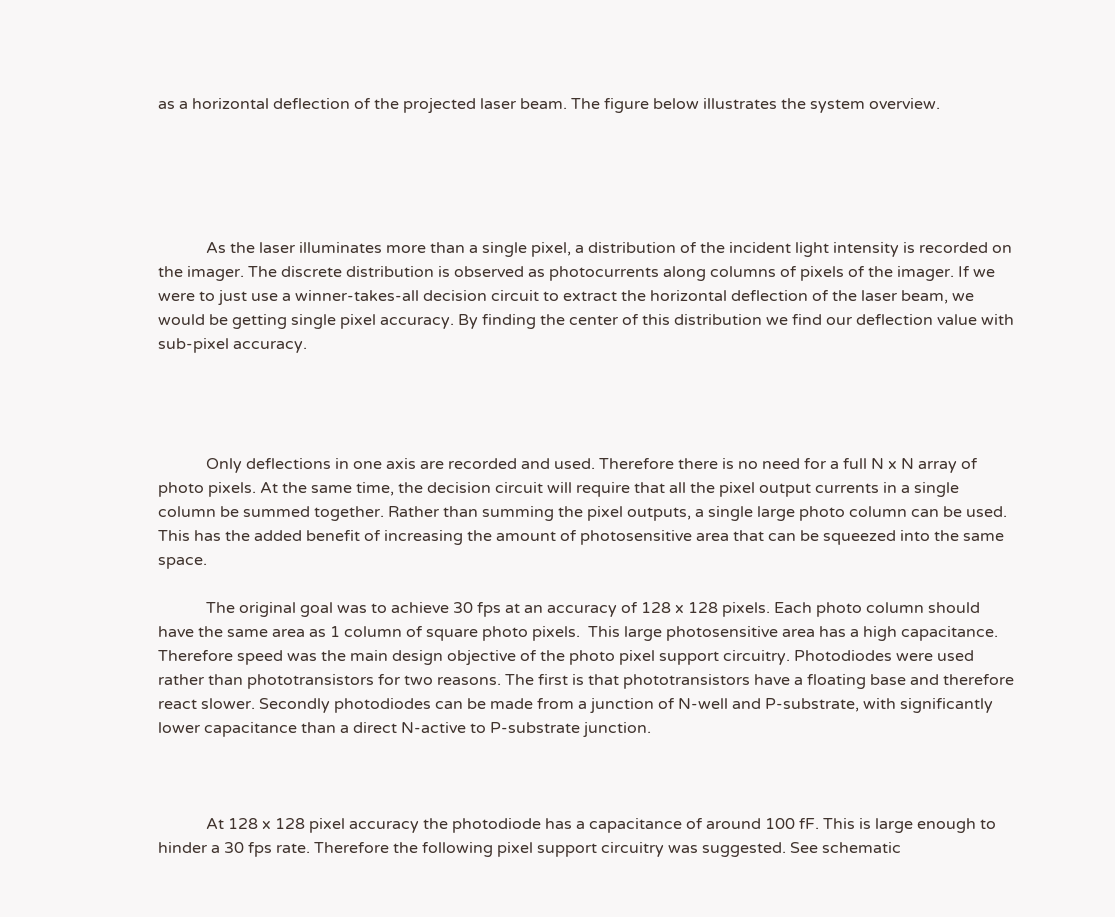as a horizontal deflection of the projected laser beam. The figure below illustrates the system overview.





            As the laser illuminates more than a single pixel, a distribution of the incident light intensity is recorded on the imager. The discrete distribution is observed as photocurrents along columns of pixels of the imager. If we were to just use a winner-takes-all decision circuit to extract the horizontal deflection of the laser beam, we would be getting single pixel accuracy. By finding the center of this distribution we find our deflection value with sub-pixel accuracy.




            Only deflections in one axis are recorded and used. Therefore there is no need for a full N x N array of photo pixels. At the same time, the decision circuit will require that all the pixel output currents in a single column be summed together. Rather than summing the pixel outputs, a single large photo column can be used.  This has the added benefit of increasing the amount of photosensitive area that can be squeezed into the same space.

            The original goal was to achieve 30 fps at an accuracy of 128 x 128 pixels. Each photo column should have the same area as 1 column of square photo pixels.  This large photosensitive area has a high capacitance. Therefore speed was the main design objective of the photo pixel support circuitry. Photodiodes were used rather than phototransistors for two reasons. The first is that phototransistors have a floating base and therefore react slower. Secondly photodiodes can be made from a junction of N-well and P-substrate, with significantly lower capacitance than a direct N-active to P-substrate junction.



            At 128 x 128 pixel accuracy the photodiode has a capacitance of around 100 fF. This is large enough to hinder a 30 fps rate. Therefore the following pixel support circuitry was suggested. See schematic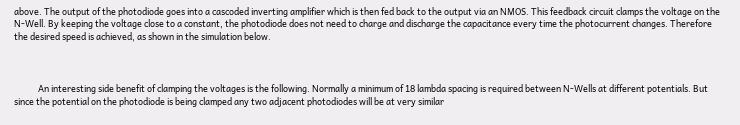above. The output of the photodiode goes into a cascoded inverting amplifier which is then fed back to the output via an NMOS. This feedback circuit clamps the voltage on the N-Well. By keeping the voltage close to a constant, the photodiode does not need to charge and discharge the capacitance every time the photocurrent changes. Therefore the desired speed is achieved, as shown in the simulation below.



            An interesting side benefit of clamping the voltages is the following. Normally a minimum of 18 lambda spacing is required between N-Wells at different potentials. But since the potential on the photodiode is being clamped any two adjacent photodiodes will be at very similar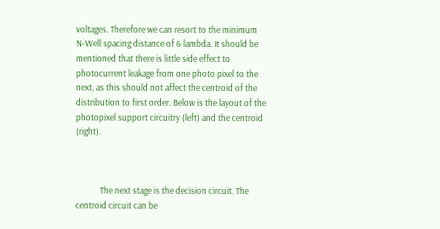voltages. Therefore we can resort to the minimum N-Well spacing distance of 6 lambda. It should be mentioned that there is little side effect to photocurrent leakage from one photo pixel to the next, as this should not affect the centroid of the distribution to first order. Below is the layout of the photopixel support circuitry (left) and the centroid (right).



            The next stage is the decision circuit. The centroid circuit can be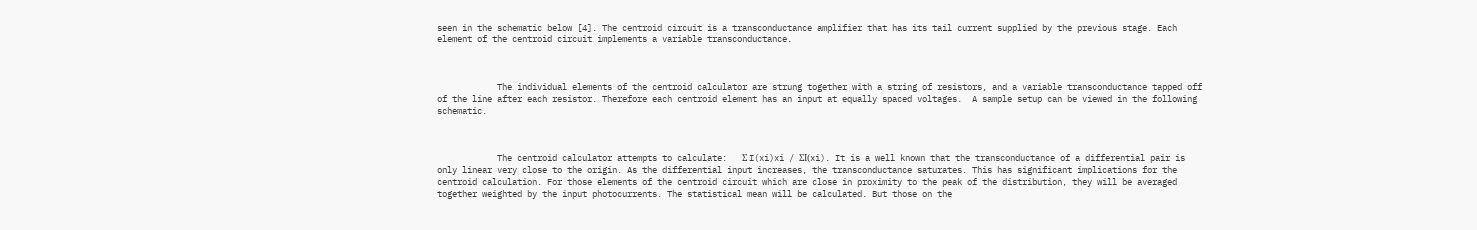seen in the schematic below [4]. The centroid circuit is a transconductance amplifier that has its tail current supplied by the previous stage. Each element of the centroid circuit implements a variable transconductance.



            The individual elements of the centroid calculator are strung together with a string of resistors, and a variable transconductance tapped off of the line after each resistor. Therefore each centroid element has an input at equally spaced voltages.  A sample setup can be viewed in the following schematic.



            The centroid calculator attempts to calculate:   Σ I(xi)xi / ΣI(xi). It is a well known that the transconductance of a differential pair is only linear very close to the origin. As the differential input increases, the transconductance saturates. This has significant implications for the centroid calculation. For those elements of the centroid circuit which are close in proximity to the peak of the distribution, they will be averaged together weighted by the input photocurrents. The statistical mean will be calculated. But those on the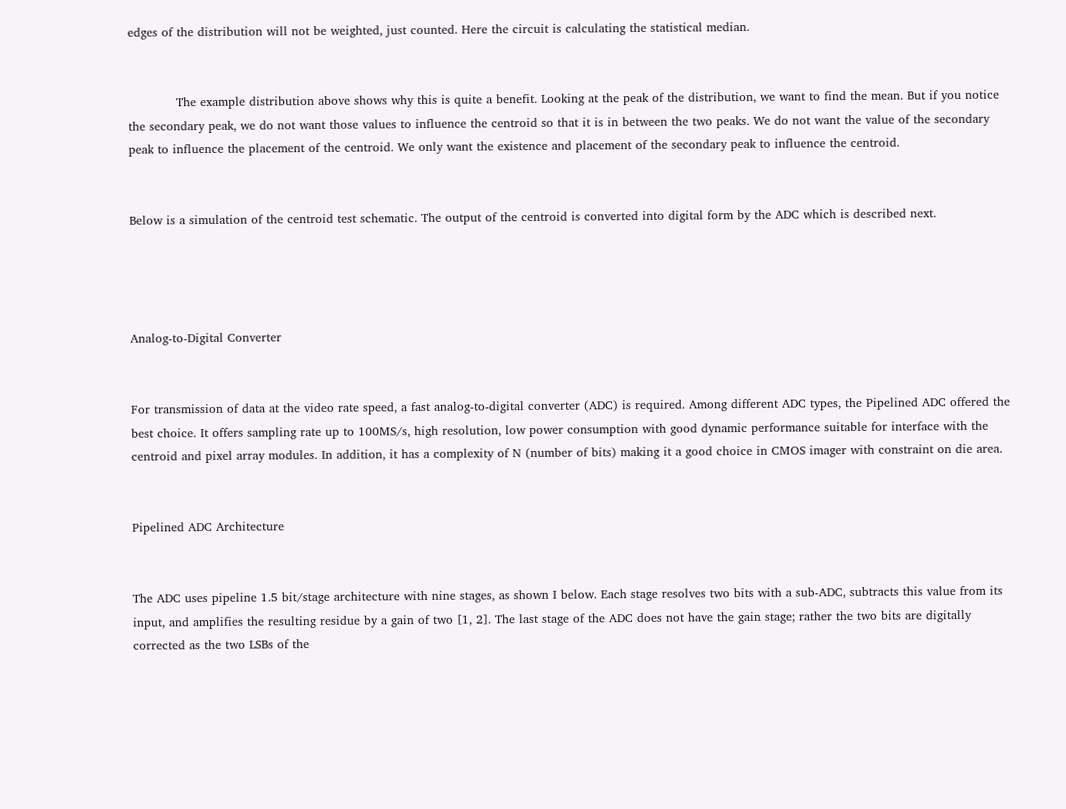edges of the distribution will not be weighted, just counted. Here the circuit is calculating the statistical median.


            The example distribution above shows why this is quite a benefit. Looking at the peak of the distribution, we want to find the mean. But if you notice the secondary peak, we do not want those values to influence the centroid so that it is in between the two peaks. We do not want the value of the secondary peak to influence the placement of the centroid. We only want the existence and placement of the secondary peak to influence the centroid.


Below is a simulation of the centroid test schematic. The output of the centroid is converted into digital form by the ADC which is described next.




Analog-to-Digital Converter


For transmission of data at the video rate speed, a fast analog-to-digital converter (ADC) is required. Among different ADC types, the Pipelined ADC offered the best choice. It offers sampling rate up to 100MS/s, high resolution, low power consumption with good dynamic performance suitable for interface with the centroid and pixel array modules. In addition, it has a complexity of N (number of bits) making it a good choice in CMOS imager with constraint on die area.


Pipelined ADC Architecture


The ADC uses pipeline 1.5 bit/stage architecture with nine stages, as shown I below. Each stage resolves two bits with a sub-ADC, subtracts this value from its input, and amplifies the resulting residue by a gain of two [1, 2]. The last stage of the ADC does not have the gain stage; rather the two bits are digitally corrected as the two LSBs of the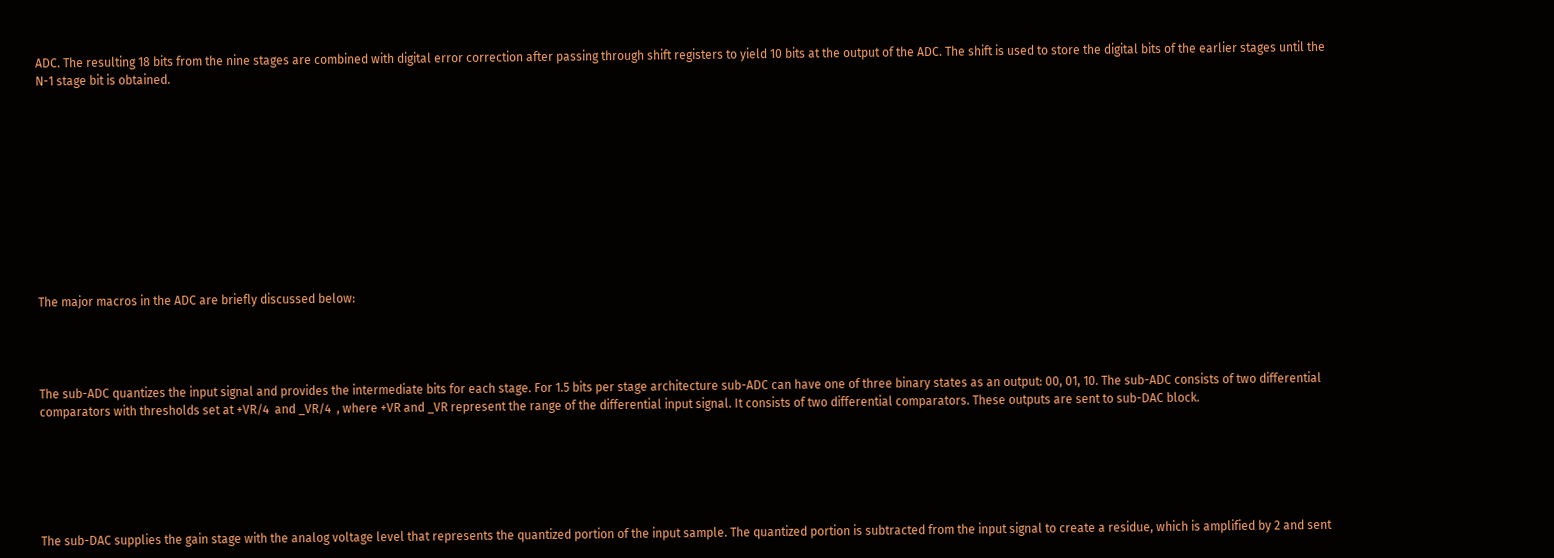ADC. The resulting 18 bits from the nine stages are combined with digital error correction after passing through shift registers to yield 10 bits at the output of the ADC. The shift is used to store the digital bits of the earlier stages until the N-1 stage bit is obtained.











The major macros in the ADC are briefly discussed below:




The sub-ADC quantizes the input signal and provides the intermediate bits for each stage. For 1.5 bits per stage architecture sub-ADC can have one of three binary states as an output: 00, 01, 10. The sub-ADC consists of two differential comparators with thresholds set at +VR/4  and _VR/4  , where +VR and _VR represent the range of the differential input signal. It consists of two differential comparators. These outputs are sent to sub-DAC block.






The sub-DAC supplies the gain stage with the analog voltage level that represents the quantized portion of the input sample. The quantized portion is subtracted from the input signal to create a residue, which is amplified by 2 and sent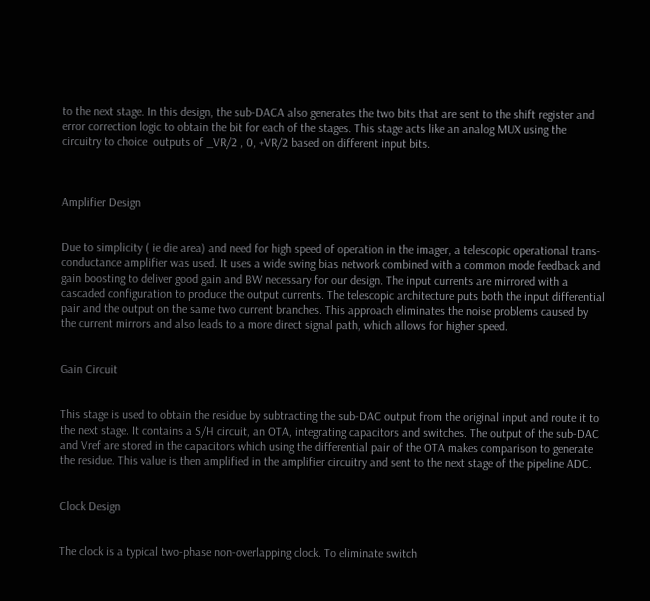to the next stage. In this design, the sub-DACA also generates the two bits that are sent to the shift register and error correction logic to obtain the bit for each of the stages. This stage acts like an analog MUX using the circuitry to choice  outputs of _VR/2 , 0, +VR/2 based on different input bits.



Amplifier Design


Due to simplicity ( ie die area) and need for high speed of operation in the imager, a telescopic operational trans-conductance amplifier was used. It uses a wide swing bias network combined with a common mode feedback and gain boosting to deliver good gain and BW necessary for our design. The input currents are mirrored with a cascaded configuration to produce the output currents. The telescopic architecture puts both the input differential pair and the output on the same two current branches. This approach eliminates the noise problems caused by the current mirrors and also leads to a more direct signal path, which allows for higher speed.


Gain Circuit


This stage is used to obtain the residue by subtracting the sub-DAC output from the original input and route it to the next stage. It contains a S/H circuit, an OTA, integrating capacitors and switches. The output of the sub-DAC and Vref are stored in the capacitors which using the differential pair of the OTA makes comparison to generate the residue. This value is then amplified in the amplifier circuitry and sent to the next stage of the pipeline ADC.


Clock Design


The clock is a typical two-phase non-overlapping clock. To eliminate switch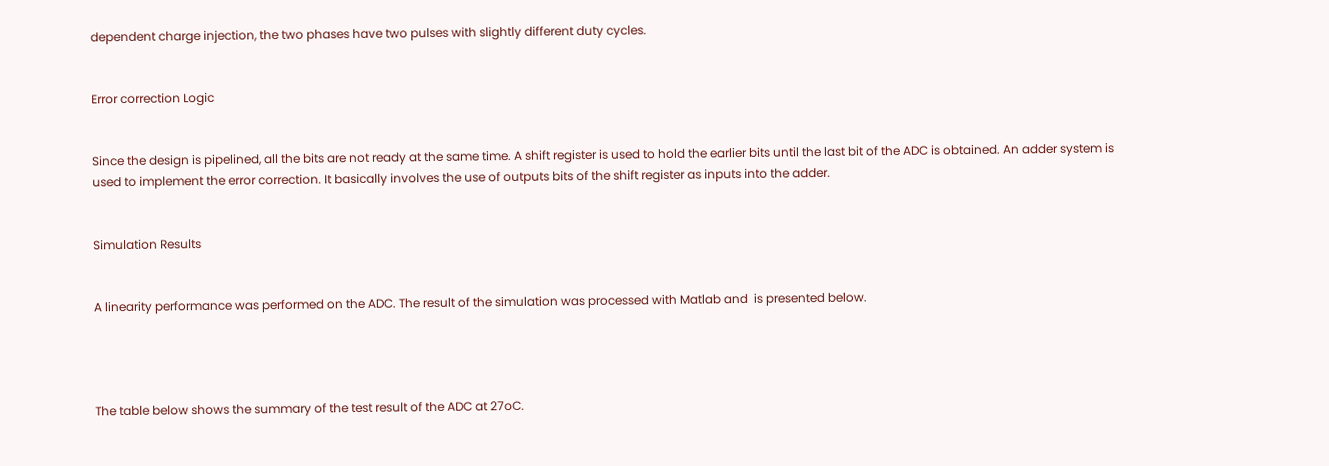dependent charge injection, the two phases have two pulses with slightly different duty cycles.


Error correction Logic


Since the design is pipelined, all the bits are not ready at the same time. A shift register is used to hold the earlier bits until the last bit of the ADC is obtained. An adder system is used to implement the error correction. It basically involves the use of outputs bits of the shift register as inputs into the adder.


Simulation Results


A linearity performance was performed on the ADC. The result of the simulation was processed with Matlab and  is presented below.




The table below shows the summary of the test result of the ADC at 27oC.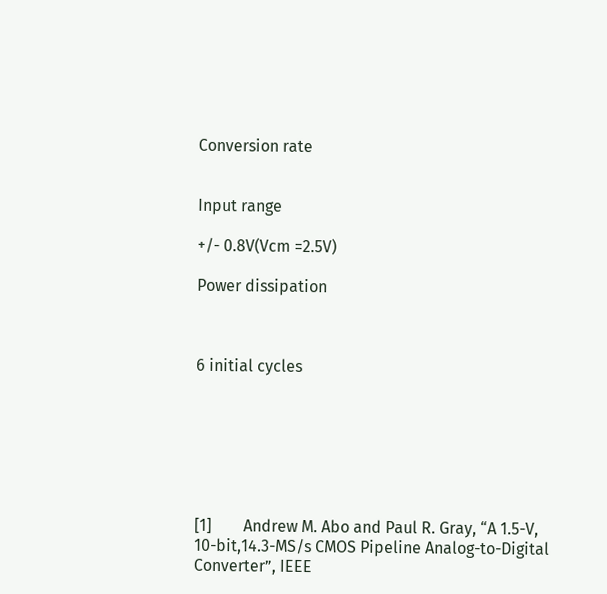Conversion rate


Input range

+/- 0.8V(Vcm =2.5V)

Power dissipation



6 initial cycles







[1]        Andrew M. Abo and Paul R. Gray, “A 1.5-V, 10-bit,14.3-MS/s CMOS Pipeline Analog-to-Digital Converter”, IEEE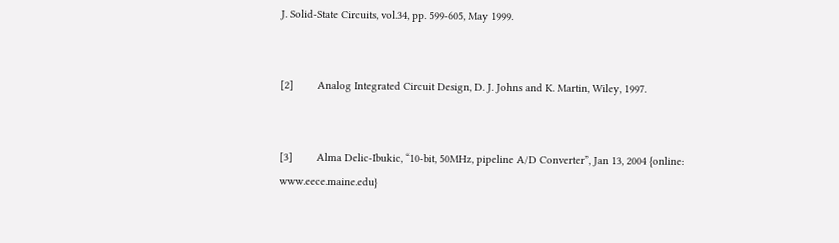J. Solid-State Circuits, vol.34, pp. 599-605, May 1999.


[2]        Analog Integrated Circuit Design, D. J. Johns and K. Martin, Wiley, 1997.


[3]        Alma Delic-Ibukic, “10-bit, 50MHz, pipeline A/D Converter”, Jan 13, 2004 {online: www.eece.maine.edu}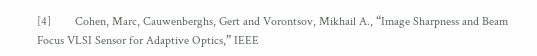[4]        Cohen, Marc, Cauwenberghs, Gert and Vorontsov, Mikhail A., “Image Sharpness and Beam Focus VLSI Sensor for Adaptive Optics,” IEEE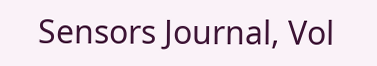Sensors Journal, Vol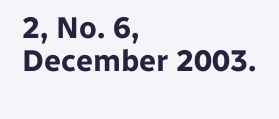2, No. 6, December 2003.